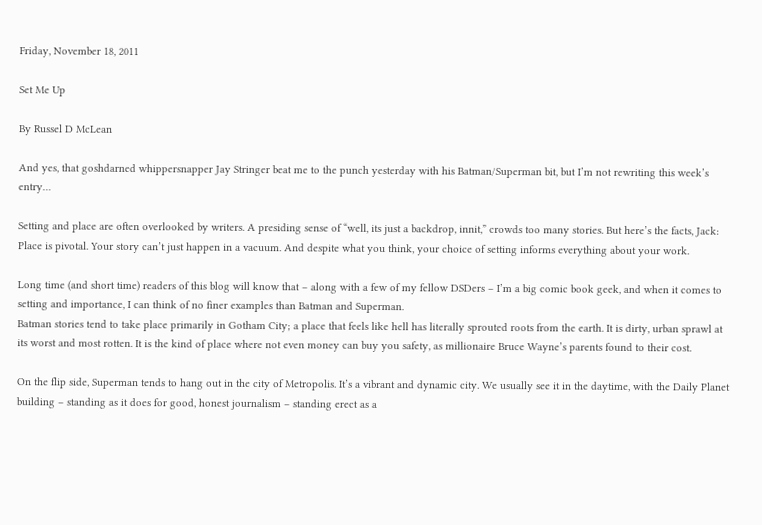Friday, November 18, 2011

Set Me Up

By Russel D McLean

And yes, that goshdarned whippersnapper Jay Stringer beat me to the punch yesterday with his Batman/Superman bit, but I’m not rewriting this week’s entry…

Setting and place are often overlooked by writers. A presiding sense of “well, its just a backdrop, innit,” crowds too many stories. But here’s the facts, Jack: Place is pivotal. Your story can’t just happen in a vacuum. And despite what you think, your choice of setting informs everything about your work.

Long time (and short time) readers of this blog will know that – along with a few of my fellow DSDers – I’m a big comic book geek, and when it comes to setting and importance, I can think of no finer examples than Batman and Superman.
Batman stories tend to take place primarily in Gotham City; a place that feels like hell has literally sprouted roots from the earth. It is dirty, urban sprawl at its worst and most rotten. It is the kind of place where not even money can buy you safety, as millionaire Bruce Wayne’s parents found to their cost.

On the flip side, Superman tends to hang out in the city of Metropolis. It’s a vibrant and dynamic city. We usually see it in the daytime, with the Daily Planet building – standing as it does for good, honest journalism – standing erect as a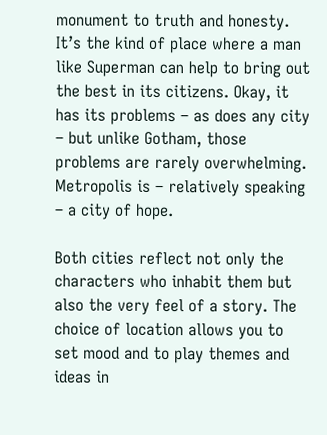monument to truth and honesty. It’s the kind of place where a man like Superman can help to bring out the best in its citizens. Okay, it has its problems – as does any city – but unlike Gotham, those problems are rarely overwhelming. Metropolis is – relatively speaking – a city of hope.

Both cities reflect not only the characters who inhabit them but also the very feel of a story. The choice of location allows you to set mood and to play themes and ideas in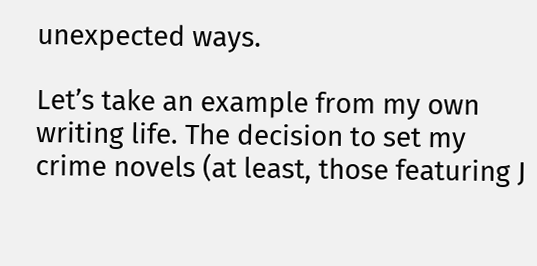unexpected ways.

Let’s take an example from my own writing life. The decision to set my crime novels (at least, those featuring J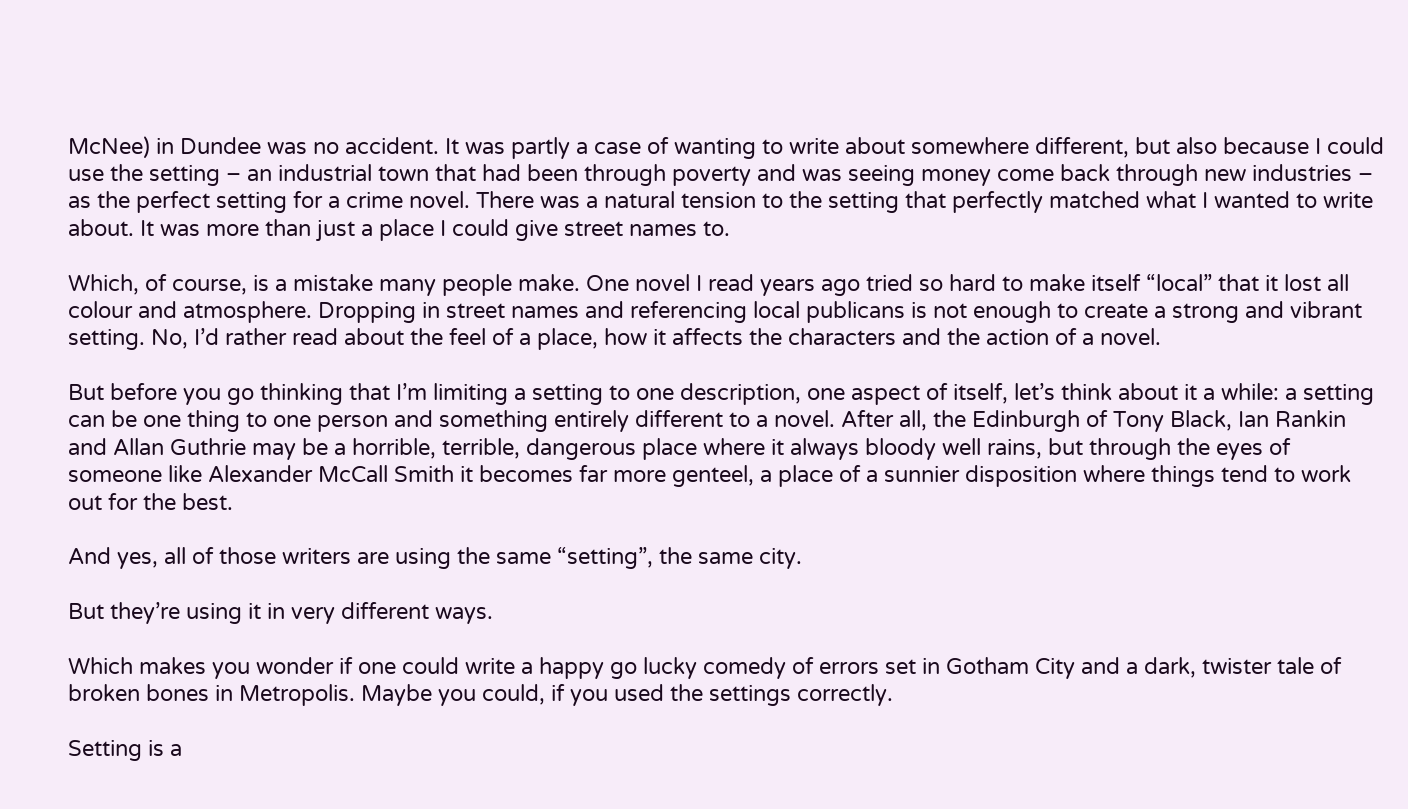McNee) in Dundee was no accident. It was partly a case of wanting to write about somewhere different, but also because I could use the setting – an industrial town that had been through poverty and was seeing money come back through new industries – as the perfect setting for a crime novel. There was a natural tension to the setting that perfectly matched what I wanted to write about. It was more than just a place I could give street names to.

Which, of course, is a mistake many people make. One novel I read years ago tried so hard to make itself “local” that it lost all colour and atmosphere. Dropping in street names and referencing local publicans is not enough to create a strong and vibrant setting. No, I’d rather read about the feel of a place, how it affects the characters and the action of a novel.

But before you go thinking that I’m limiting a setting to one description, one aspect of itself, let’s think about it a while: a setting can be one thing to one person and something entirely different to a novel. After all, the Edinburgh of Tony Black, Ian Rankin and Allan Guthrie may be a horrible, terrible, dangerous place where it always bloody well rains, but through the eyes of someone like Alexander McCall Smith it becomes far more genteel, a place of a sunnier disposition where things tend to work out for the best.

And yes, all of those writers are using the same “setting”, the same city.

But they’re using it in very different ways.

Which makes you wonder if one could write a happy go lucky comedy of errors set in Gotham City and a dark, twister tale of broken bones in Metropolis. Maybe you could, if you used the settings correctly.

Setting is a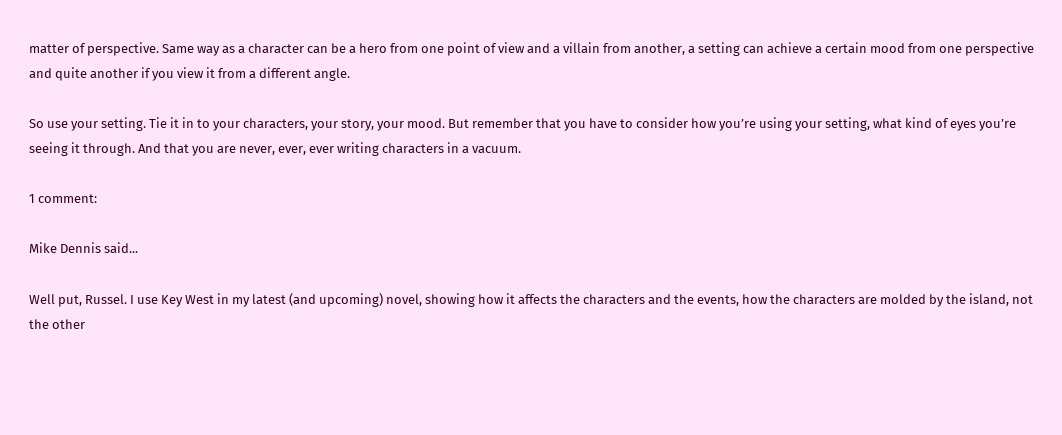matter of perspective. Same way as a character can be a hero from one point of view and a villain from another, a setting can achieve a certain mood from one perspective and quite another if you view it from a different angle.

So use your setting. Tie it in to your characters, your story, your mood. But remember that you have to consider how you’re using your setting, what kind of eyes you’re seeing it through. And that you are never, ever, ever writing characters in a vacuum.

1 comment:

Mike Dennis said...

Well put, Russel. I use Key West in my latest (and upcoming) novel, showing how it affects the characters and the events, how the characters are molded by the island, not the other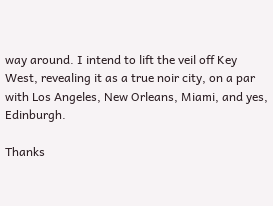way around. I intend to lift the veil off Key West, revealing it as a true noir city, on a par with Los Angeles, New Orleans, Miami, and yes, Edinburgh.

Thanks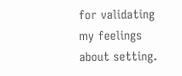for validating my feelings about setting.